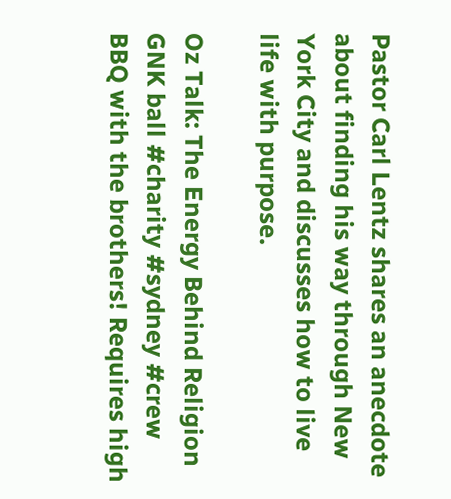Pastor Carl Lentz shares an anecdote about finding his way through New York City and discusses how to live life with purpose.

Oz Talk: The Energy Behind Religion
GNK ball #charity #sydney #crew
BBQ with the brothers! Requires high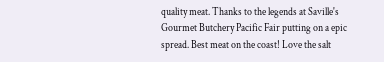quality meat. Thanks to the legends at Saville's Gourmet Butchery Pacific Fair putting on a epic spread. Best meat on the coast! Love the salt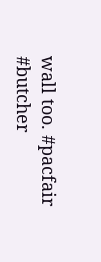wall too. #pacfair #butcher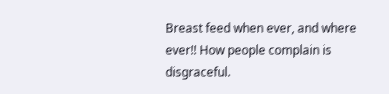Breast feed when ever, and where ever!! How people complain is disgraceful.